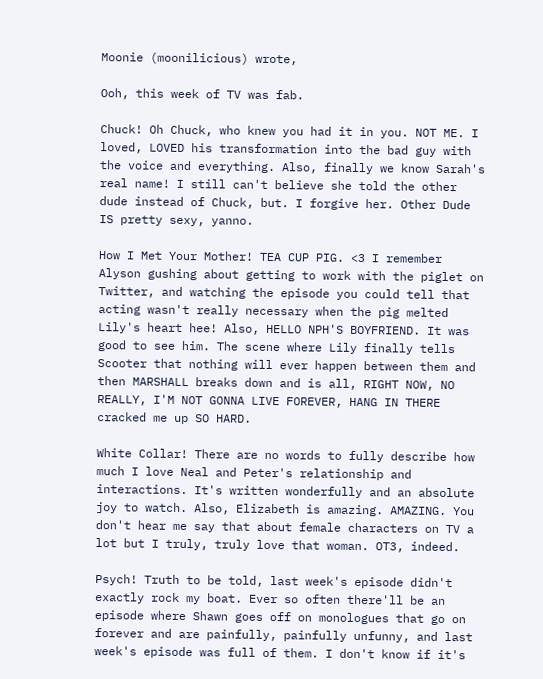Moonie (moonilicious) wrote,

Ooh, this week of TV was fab.

Chuck! Oh Chuck, who knew you had it in you. NOT ME. I loved, LOVED his transformation into the bad guy with the voice and everything. Also, finally we know Sarah's real name! I still can't believe she told the other dude instead of Chuck, but. I forgive her. Other Dude IS pretty sexy, yanno.

How I Met Your Mother! TEA CUP PIG. <3 I remember Alyson gushing about getting to work with the piglet on Twitter, and watching the episode you could tell that acting wasn't really necessary when the pig melted Lily's heart hee! Also, HELLO NPH'S BOYFRIEND. It was good to see him. The scene where Lily finally tells Scooter that nothing will ever happen between them and then MARSHALL breaks down and is all, RIGHT NOW, NO REALLY, I'M NOT GONNA LIVE FOREVER, HANG IN THERE cracked me up SO HARD.

White Collar! There are no words to fully describe how much I love Neal and Peter's relationship and interactions. It's written wonderfully and an absolute joy to watch. Also, Elizabeth is amazing. AMAZING. You don't hear me say that about female characters on TV a lot but I truly, truly love that woman. OT3, indeed.

Psych! Truth to be told, last week's episode didn't exactly rock my boat. Ever so often there'll be an episode where Shawn goes off on monologues that go on forever and are painfully, painfully unfunny, and last week's episode was full of them. I don't know if it's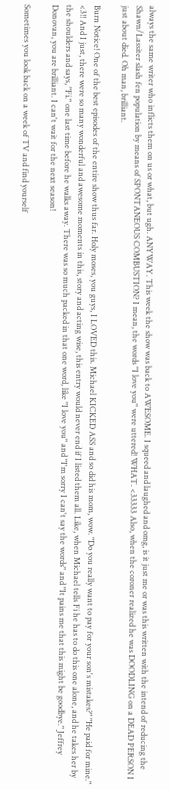always the same writer who inflicts them on us or what, but ugh. ANYWAY. This week the show was back to AWESOME. I squeed and laughed and omg, is it just me or was this written with the intend of reducing the Shawn/Lassiter slash fen population by means of SPONTANEOUS COMBUSTION? I mean, the words "I love you" were uttered! WHAT. <33333 Also, when the coroner realized he was DOODLING on a DEAD PERSON I just about died. Oh man, brilliant.

Burn Notice! One of the best episodes of the entire show thus far. Holy moses, you guys, I LOVED this. Michael KICKED ASS and so did his mom, wow. "Do you really want to pay for your son's mistakes?" "He paid for mine." <3!! And I just, there were so many wonderful and awesome moments in this, story and acting wise, this entry would never end if I listed them all. Like, when Michael tells Fi he has to do this one alone, and he takes her by the shoulders and says, "Fi." one last time before he walks away. There was so much packed in that one word, like "I love you" and "I'm sorry I can't say the words" and "It pains me that this might be goodbye." Jeffrey Donovan, you are brilliant. I can't wait for the next season!

Sometimes you look back on a week of TV and find yourself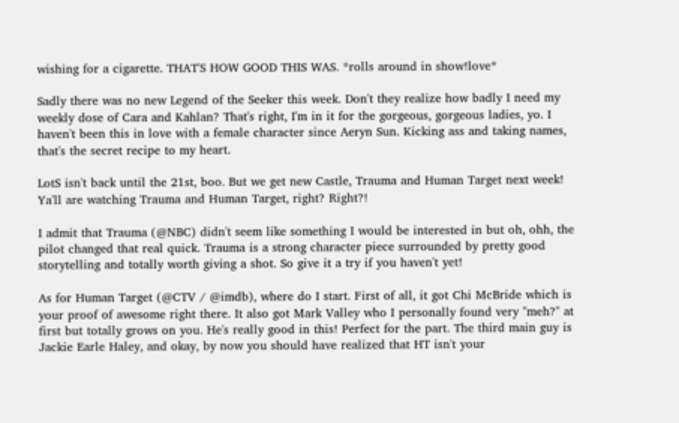wishing for a cigarette. THAT'S HOW GOOD THIS WAS. *rolls around in show!love*

Sadly there was no new Legend of the Seeker this week. Don't they realize how badly I need my weekly dose of Cara and Kahlan? That's right, I'm in it for the gorgeous, gorgeous ladies, yo. I haven't been this in love with a female character since Aeryn Sun. Kicking ass and taking names, that's the secret recipe to my heart.

LotS isn't back until the 21st, boo. But we get new Castle, Trauma and Human Target next week! Ya'll are watching Trauma and Human Target, right? Right?!

I admit that Trauma (@NBC) didn't seem like something I would be interested in but oh, ohh, the pilot changed that real quick. Trauma is a strong character piece surrounded by pretty good storytelling and totally worth giving a shot. So give it a try if you haven't yet!

As for Human Target (@CTV / @imdb), where do I start. First of all, it got Chi McBride which is your proof of awesome right there. It also got Mark Valley who I personally found very "meh?" at first but totally grows on you. He's really good in this! Perfect for the part. The third main guy is Jackie Earle Haley, and okay, by now you should have realized that HT isn't your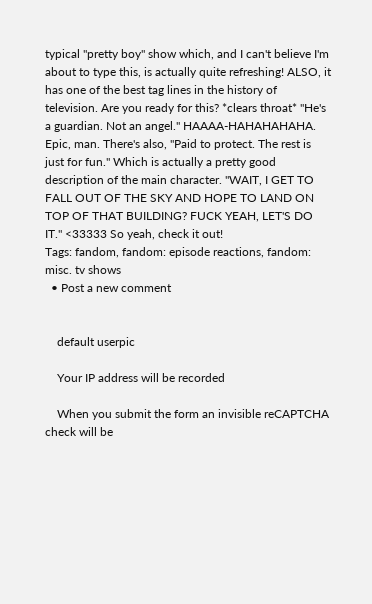typical "pretty boy" show which, and I can't believe I'm about to type this, is actually quite refreshing! ALSO, it has one of the best tag lines in the history of television. Are you ready for this? *clears throat* "He's a guardian. Not an angel." HAAAA-HAHAHAHAHA. Epic, man. There's also, "Paid to protect. The rest is just for fun." Which is actually a pretty good description of the main character. "WAIT, I GET TO FALL OUT OF THE SKY AND HOPE TO LAND ON TOP OF THAT BUILDING? FUCK YEAH, LET'S DO IT." <33333 So yeah, check it out!
Tags: fandom, fandom: episode reactions, fandom: misc. tv shows
  • Post a new comment


    default userpic

    Your IP address will be recorded

    When you submit the form an invisible reCAPTCHA check will be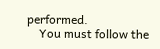performed.
    You must follow the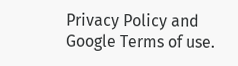Privacy Policy and Google Terms of use.